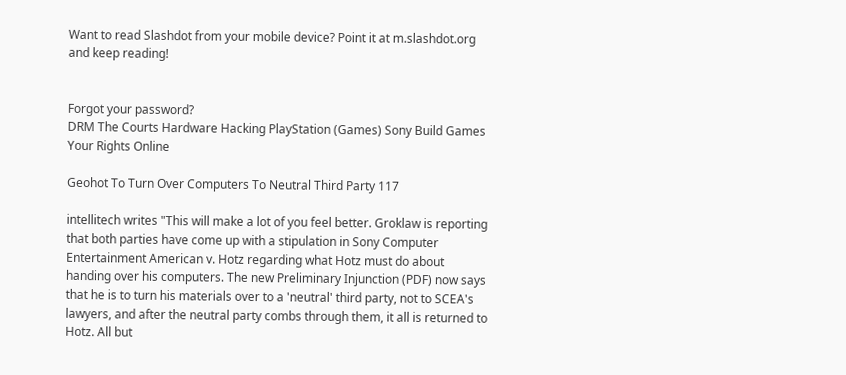Want to read Slashdot from your mobile device? Point it at m.slashdot.org and keep reading!


Forgot your password?
DRM The Courts Hardware Hacking PlayStation (Games) Sony Build Games Your Rights Online

Geohot To Turn Over Computers To Neutral Third Party 117

intellitech writes "This will make a lot of you feel better. Groklaw is reporting that both parties have come up with a stipulation in Sony Computer Entertainment American v. Hotz regarding what Hotz must do about handing over his computers. The new Preliminary Injunction (PDF) now says that he is to turn his materials over to a 'neutral' third party, not to SCEA's lawyers, and after the neutral party combs through them, it all is returned to Hotz. All but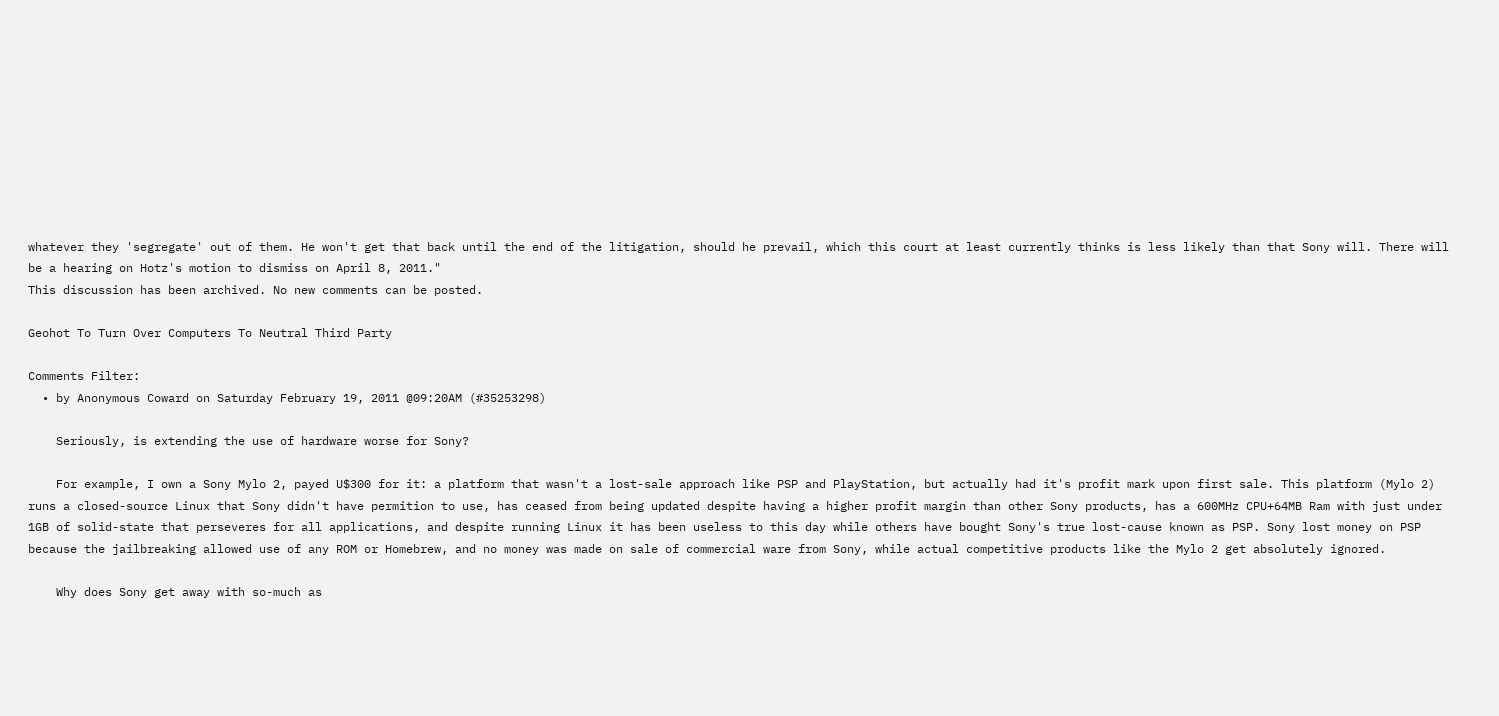whatever they 'segregate' out of them. He won't get that back until the end of the litigation, should he prevail, which this court at least currently thinks is less likely than that Sony will. There will be a hearing on Hotz's motion to dismiss on April 8, 2011."
This discussion has been archived. No new comments can be posted.

Geohot To Turn Over Computers To Neutral Third Party

Comments Filter:
  • by Anonymous Coward on Saturday February 19, 2011 @09:20AM (#35253298)

    Seriously, is extending the use of hardware worse for Sony?

    For example, I own a Sony Mylo 2, payed U$300 for it: a platform that wasn't a lost-sale approach like PSP and PlayStation, but actually had it's profit mark upon first sale. This platform (Mylo 2) runs a closed-source Linux that Sony didn't have permition to use, has ceased from being updated despite having a higher profit margin than other Sony products, has a 600MHz CPU+64MB Ram with just under 1GB of solid-state that perseveres for all applications, and despite running Linux it has been useless to this day while others have bought Sony's true lost-cause known as PSP. Sony lost money on PSP because the jailbreaking allowed use of any ROM or Homebrew, and no money was made on sale of commercial ware from Sony, while actual competitive products like the Mylo 2 get absolutely ignored.

    Why does Sony get away with so-much as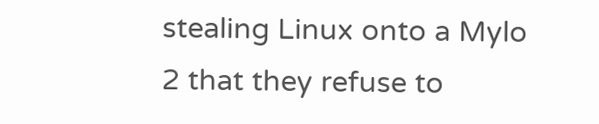stealing Linux onto a Mylo 2 that they refuse to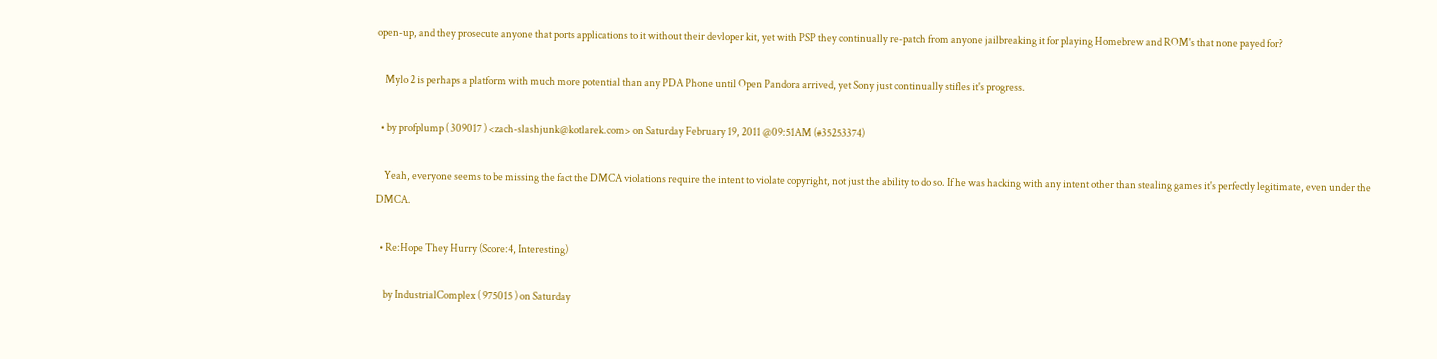open-up, and they prosecute anyone that ports applications to it without their devloper kit, yet with PSP they continually re-patch from anyone jailbreaking it for playing Homebrew and ROM's that none payed for?

    Mylo 2 is perhaps a platform with much more potential than any PDA Phone until Open Pandora arrived, yet Sony just continually stifles it's progress.

  • by profplump ( 309017 ) <zach-slashjunk@kotlarek.com> on Saturday February 19, 2011 @09:51AM (#35253374)

    Yeah, everyone seems to be missing the fact the DMCA violations require the intent to violate copyright, not just the ability to do so. If he was hacking with any intent other than stealing games it's perfectly legitimate, even under the DMCA.

  • Re:Hope They Hurry (Score:4, Interesting)

    by IndustrialComplex ( 975015 ) on Saturday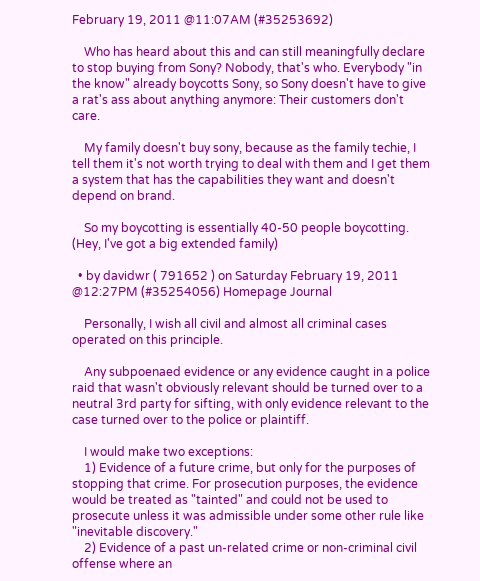February 19, 2011 @11:07AM (#35253692)

    Who has heard about this and can still meaningfully declare to stop buying from Sony? Nobody, that's who. Everybody "in the know" already boycotts Sony, so Sony doesn't have to give a rat's ass about anything anymore: Their customers don't care.

    My family doesn't buy sony, because as the family techie, I tell them it's not worth trying to deal with them and I get them a system that has the capabilities they want and doesn't depend on brand.

    So my boycotting is essentially 40-50 people boycotting. (Hey, I've got a big extended family)

  • by davidwr ( 791652 ) on Saturday February 19, 2011 @12:27PM (#35254056) Homepage Journal

    Personally, I wish all civil and almost all criminal cases operated on this principle.

    Any subpoenaed evidence or any evidence caught in a police raid that wasn't obviously relevant should be turned over to a neutral 3rd party for sifting, with only evidence relevant to the case turned over to the police or plaintiff.

    I would make two exceptions:
    1) Evidence of a future crime, but only for the purposes of stopping that crime. For prosecution purposes, the evidence would be treated as "tainted" and could not be used to prosecute unless it was admissible under some other rule like "inevitable discovery."
    2) Evidence of a past un-related crime or non-criminal civil offense where an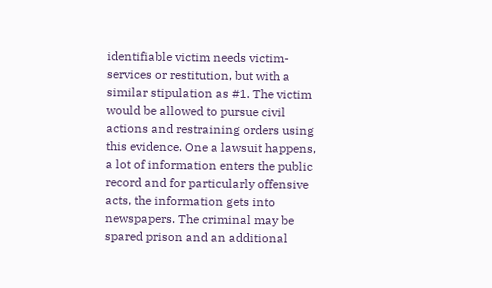identifiable victim needs victim-services or restitution, but with a similar stipulation as #1. The victim would be allowed to pursue civil actions and restraining orders using this evidence. One a lawsuit happens, a lot of information enters the public record and for particularly offensive acts, the information gets into newspapers. The criminal may be spared prison and an additional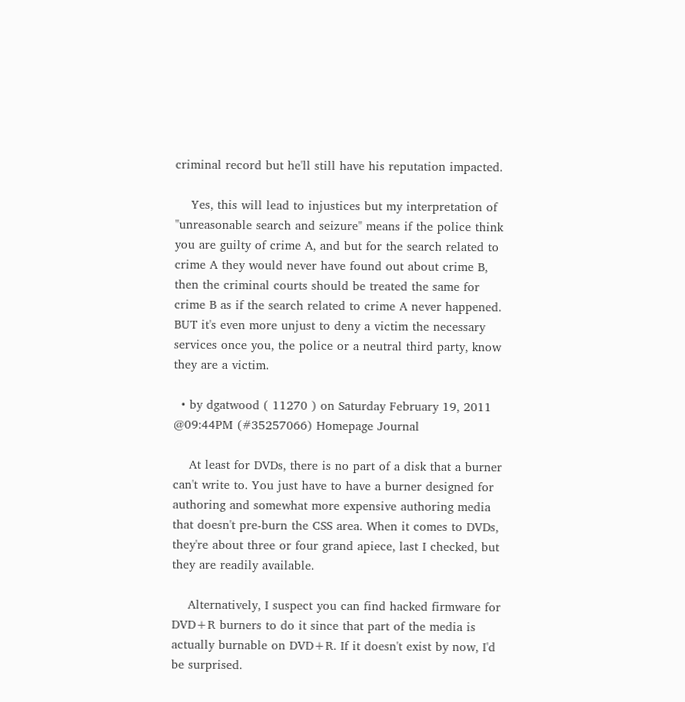criminal record but he'll still have his reputation impacted.

    Yes, this will lead to injustices but my interpretation of "unreasonable search and seizure" means if the police think you are guilty of crime A, and but for the search related to crime A they would never have found out about crime B, then the criminal courts should be treated the same for crime B as if the search related to crime A never happened. BUT it's even more unjust to deny a victim the necessary services once you, the police or a neutral third party, know they are a victim.

  • by dgatwood ( 11270 ) on Saturday February 19, 2011 @09:44PM (#35257066) Homepage Journal

    At least for DVDs, there is no part of a disk that a burner can't write to. You just have to have a burner designed for authoring and somewhat more expensive authoring media that doesn't pre-burn the CSS area. When it comes to DVDs, they're about three or four grand apiece, last I checked, but they are readily available.

    Alternatively, I suspect you can find hacked firmware for DVD+R burners to do it since that part of the media is actually burnable on DVD+R. If it doesn't exist by now, I'd be surprised.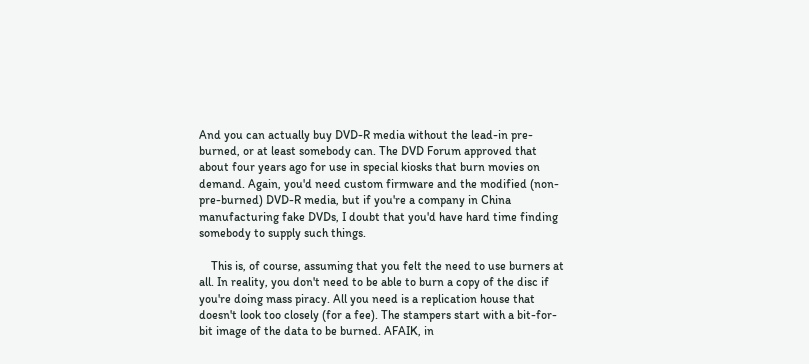And you can actually buy DVD-R media without the lead-in pre-burned, or at least somebody can. The DVD Forum approved that about four years ago for use in special kiosks that burn movies on demand. Again, you'd need custom firmware and the modified (non-pre-burned) DVD-R media, but if you're a company in China manufacturing fake DVDs, I doubt that you'd have hard time finding somebody to supply such things.

    This is, of course, assuming that you felt the need to use burners at all. In reality, you don't need to be able to burn a copy of the disc if you're doing mass piracy. All you need is a replication house that doesn't look too closely (for a fee). The stampers start with a bit-for-bit image of the data to be burned. AFAIK, in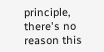principle, there's no reason this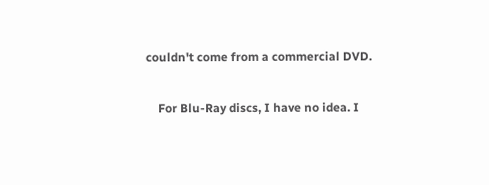couldn't come from a commercial DVD.

    For Blu-Ray discs, I have no idea. I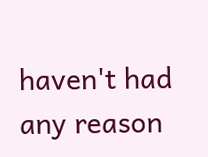haven't had any reason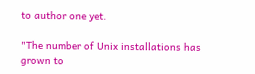to author one yet.

"The number of Unix installations has grown to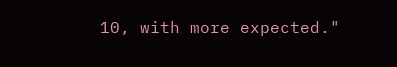10, with more expected."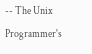-- The Unix Programmer's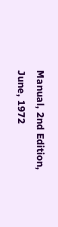Manual, 2nd Edition, June, 1972